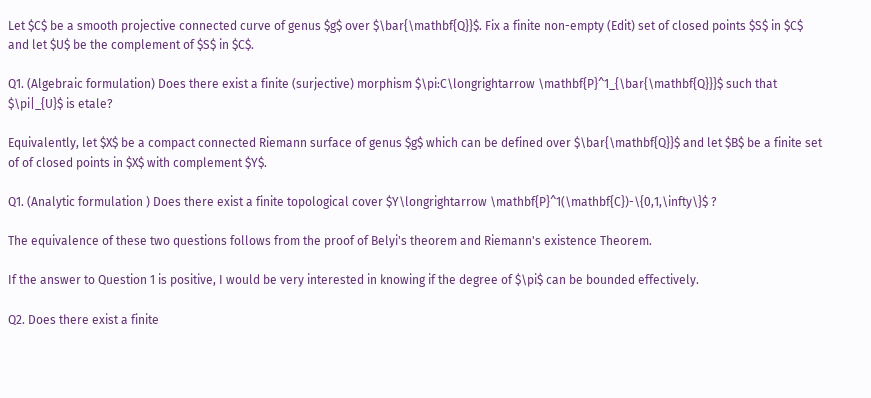Let $C$ be a smooth projective connected curve of genus $g$ over $\bar{\mathbf{Q}}$. Fix a finite non-empty (Edit) set of closed points $S$ in $C$ and let $U$ be the complement of $S$ in $C$.

Q1. (Algebraic formulation) Does there exist a finite (surjective) morphism $\pi:C\longrightarrow \mathbf{P}^1_{\bar{\mathbf{Q}}}$ such that $\pi|_{U}$ is etale?

Equivalently, let $X$ be a compact connected Riemann surface of genus $g$ which can be defined over $\bar{\mathbf{Q}}$ and let $B$ be a finite set of of closed points in $X$ with complement $Y$.

Q1. (Analytic formulation ) Does there exist a finite topological cover $Y\longrightarrow \mathbf{P}^1(\mathbf{C})-\{0,1,\infty\}$ ?

The equivalence of these two questions follows from the proof of Belyi's theorem and Riemann's existence Theorem.

If the answer to Question 1 is positive, I would be very interested in knowing if the degree of $\pi$ can be bounded effectively.

Q2. Does there exist a finite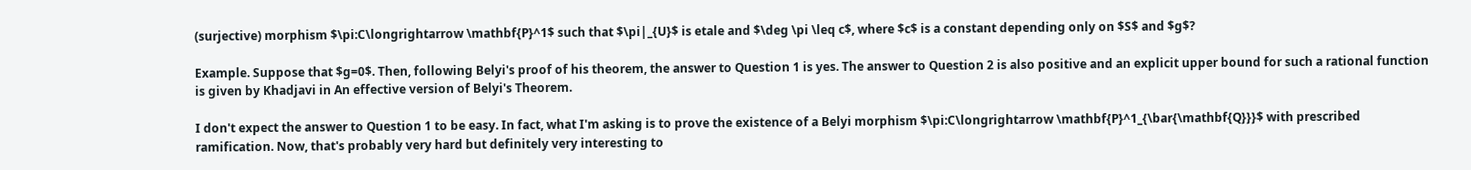(surjective) morphism $\pi:C\longrightarrow \mathbf{P}^1$ such that $\pi|_{U}$ is etale and $\deg \pi \leq c$, where $c$ is a constant depending only on $S$ and $g$?

Example. Suppose that $g=0$. Then, following Belyi's proof of his theorem, the answer to Question 1 is yes. The answer to Question 2 is also positive and an explicit upper bound for such a rational function is given by Khadjavi in An effective version of Belyi's Theorem.

I don't expect the answer to Question 1 to be easy. In fact, what I'm asking is to prove the existence of a Belyi morphism $\pi:C\longrightarrow \mathbf{P}^1_{\bar{\mathbf{Q}}}$ with prescribed ramification. Now, that's probably very hard but definitely very interesting to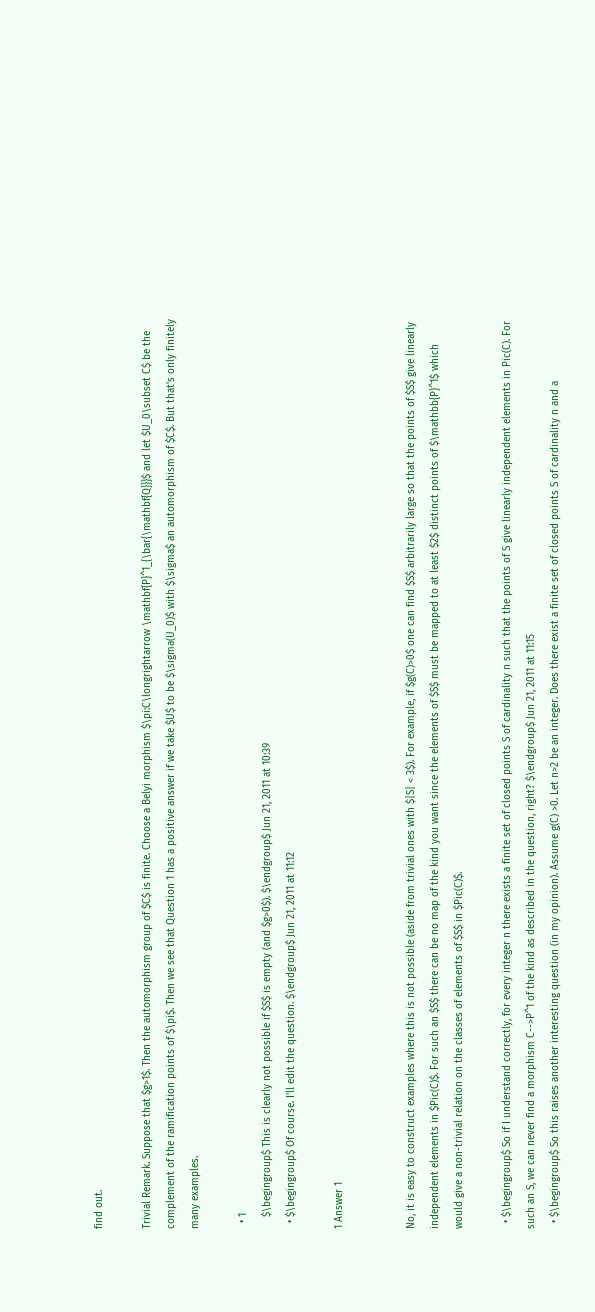find out.

Trivial Remark. Suppose that $g>1$. Then the automorphism group of $C$ is finite. Choose a Belyi morphism $\pi:C\longrightarrow \mathbf{P}^1_{\bar{\mathbf{Q}}}$ and let $U_0\subset C$ be the complement of the ramification points of $\pi$. Then we see that Question 1 has a positive answer if we take $U$ to be $\sigma(U_0)$ with $\sigma$ an automorphism of $C$. But that's only finitely many examples.

  • 1
    $\begingroup$ This is clearly not possible if $S$ is empty (and $g>0$). $\endgroup$ Jun 21, 2011 at 10:39
  • $\begingroup$ Of course. I'll edit the question. $\endgroup$ Jun 21, 2011 at 11:12

1 Answer 1


No, it is easy to construct examples where this is not possible (aside from trivial ones with $|S| < 3$). For example, if $g(C)>0$ one can find $S$ arbitrarily large so that the points of $S$ give linearly independent elements in $Pic(C)$. For such an $S$ there can be no map of the kind you want since the elements of $S$ must be mapped to at least $2$ distinct points of $\mathbb{P}^1$ which would give a non-trivial relation on the classes of elements of $S$ in $Pic(C)$.

  • $\begingroup$ So if I understand correctly, for every integer n there exists a finite set of closed points S of cardinality n such that the points of S give linearly independent elements in Pic(C). For such an S, we can never find a morphism C-->P^1 of the kind as described in the question, right? $\endgroup$ Jun 21, 2011 at 11:15
  • $\begingroup$ So this raises another interesting question (in my opinion). Assume g(C) >0. Let n>2 be an integer. Does there exist a finite set of closed points S of cardinality n and a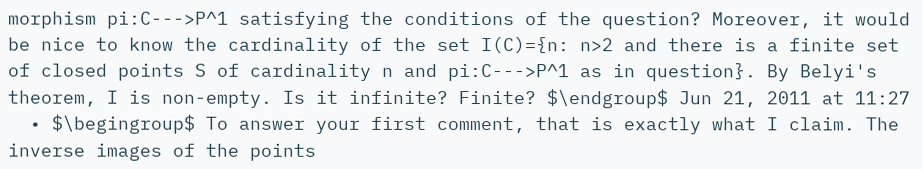morphism pi:C--->P^1 satisfying the conditions of the question? Moreover, it would be nice to know the cardinality of the set I(C)={n: n>2 and there is a finite set of closed points S of cardinality n and pi:C--->P^1 as in question}. By Belyi's theorem, I is non-empty. Is it infinite? Finite? $\endgroup$ Jun 21, 2011 at 11:27
  • $\begingroup$ To answer your first comment, that is exactly what I claim. The inverse images of the points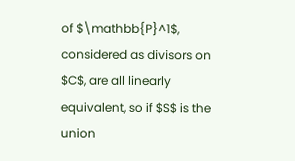of $\mathbb{P}^1$, considered as divisors on $C$, are all linearly equivalent, so if $S$ is the union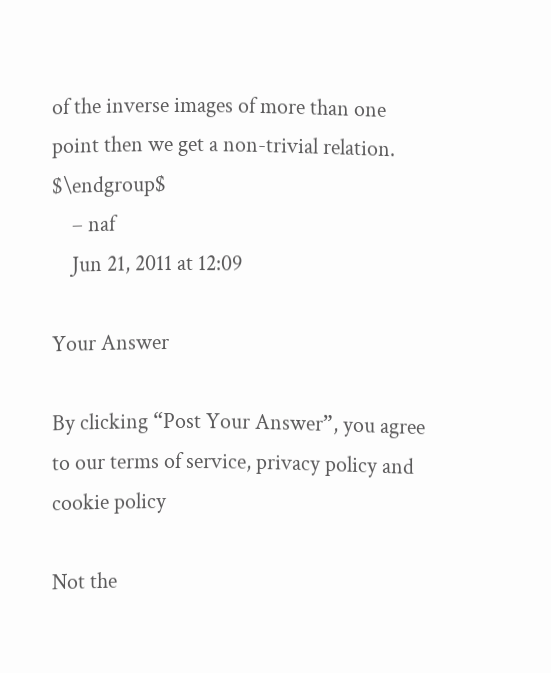of the inverse images of more than one point then we get a non-trivial relation. $\endgroup$
    – naf
    Jun 21, 2011 at 12:09

Your Answer

By clicking “Post Your Answer”, you agree to our terms of service, privacy policy and cookie policy

Not the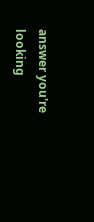answer you're looking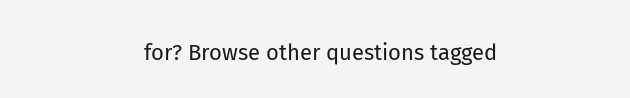for? Browse other questions tagged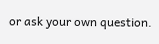or ask your own question.